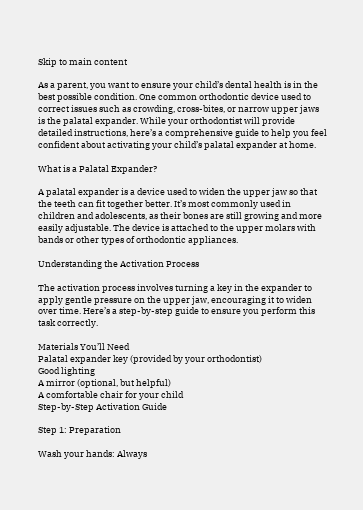Skip to main content

As a parent, you want to ensure your child’s dental health is in the best possible condition. One common orthodontic device used to correct issues such as crowding, cross-bites, or narrow upper jaws is the palatal expander. While your orthodontist will provide detailed instructions, here’s a comprehensive guide to help you feel confident about activating your child’s palatal expander at home.

What is a Palatal Expander?

A palatal expander is a device used to widen the upper jaw so that the teeth can fit together better. It’s most commonly used in children and adolescents, as their bones are still growing and more easily adjustable. The device is attached to the upper molars with bands or other types of orthodontic appliances.

Understanding the Activation Process

The activation process involves turning a key in the expander to apply gentle pressure on the upper jaw, encouraging it to widen over time. Here’s a step-by-step guide to ensure you perform this task correctly.

Materials You’ll Need
Palatal expander key (provided by your orthodontist)
Good lighting
A mirror (optional, but helpful)
A comfortable chair for your child
Step-by-Step Activation Guide

Step 1: Preparation

Wash your hands: Always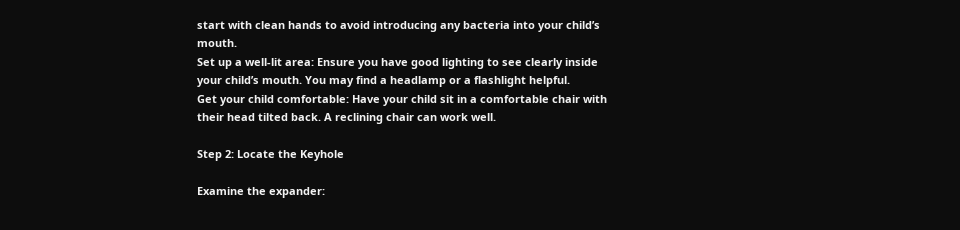start with clean hands to avoid introducing any bacteria into your child’s mouth.
Set up a well-lit area: Ensure you have good lighting to see clearly inside your child’s mouth. You may find a headlamp or a flashlight helpful.
Get your child comfortable: Have your child sit in a comfortable chair with their head tilted back. A reclining chair can work well.

Step 2: Locate the Keyhole

Examine the expander: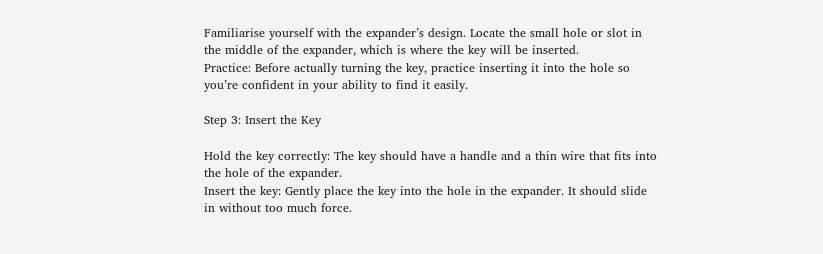Familiarise yourself with the expander’s design. Locate the small hole or slot in the middle of the expander, which is where the key will be inserted.
Practice: Before actually turning the key, practice inserting it into the hole so you’re confident in your ability to find it easily.

Step 3: Insert the Key

Hold the key correctly: The key should have a handle and a thin wire that fits into the hole of the expander.
Insert the key: Gently place the key into the hole in the expander. It should slide in without too much force.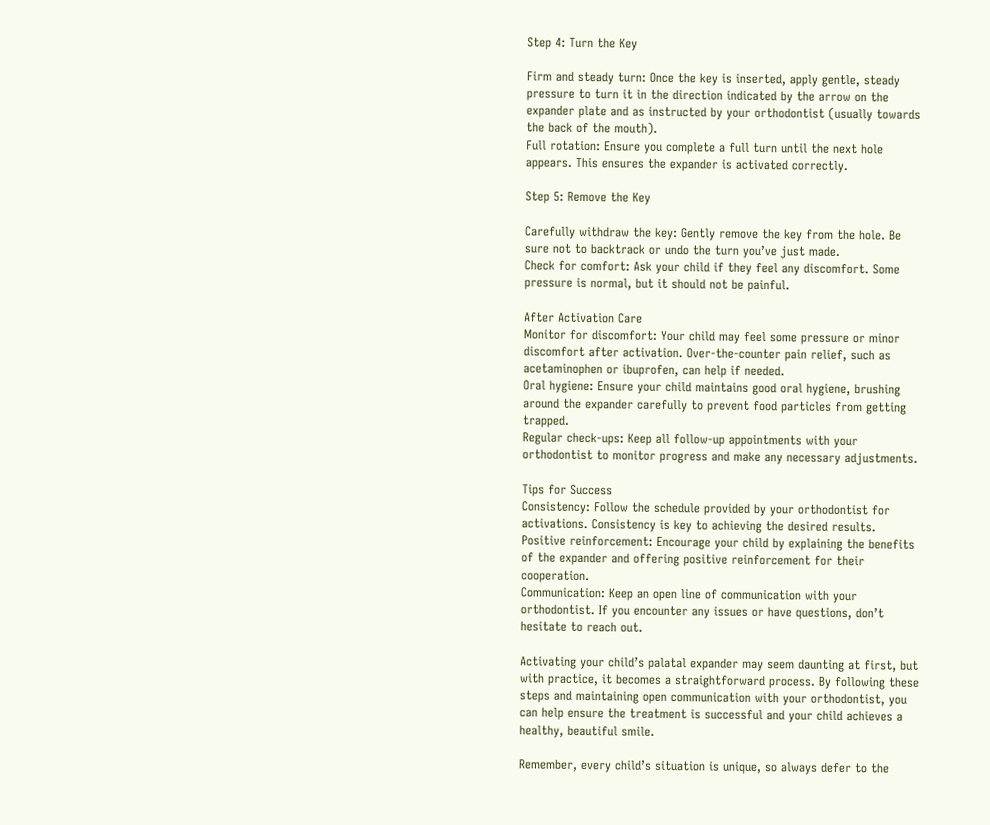Step 4: Turn the Key

Firm and steady turn: Once the key is inserted, apply gentle, steady pressure to turn it in the direction indicated by the arrow on the expander plate and as instructed by your orthodontist (usually towards the back of the mouth).
Full rotation: Ensure you complete a full turn until the next hole appears. This ensures the expander is activated correctly.

Step 5: Remove the Key

Carefully withdraw the key: Gently remove the key from the hole. Be sure not to backtrack or undo the turn you’ve just made.
Check for comfort: Ask your child if they feel any discomfort. Some pressure is normal, but it should not be painful.

After Activation Care
Monitor for discomfort: Your child may feel some pressure or minor discomfort after activation. Over-the-counter pain relief, such as acetaminophen or ibuprofen, can help if needed.
Oral hygiene: Ensure your child maintains good oral hygiene, brushing around the expander carefully to prevent food particles from getting trapped.
Regular check-ups: Keep all follow-up appointments with your orthodontist to monitor progress and make any necessary adjustments.

Tips for Success
Consistency: Follow the schedule provided by your orthodontist for activations. Consistency is key to achieving the desired results.
Positive reinforcement: Encourage your child by explaining the benefits of the expander and offering positive reinforcement for their cooperation.
Communication: Keep an open line of communication with your orthodontist. If you encounter any issues or have questions, don’t hesitate to reach out.

Activating your child’s palatal expander may seem daunting at first, but with practice, it becomes a straightforward process. By following these steps and maintaining open communication with your orthodontist, you can help ensure the treatment is successful and your child achieves a healthy, beautiful smile.

Remember, every child’s situation is unique, so always defer to the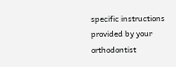specific instructions provided by your orthodontist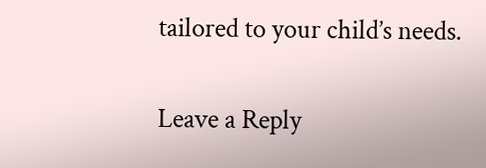tailored to your child’s needs.

Leave a Reply